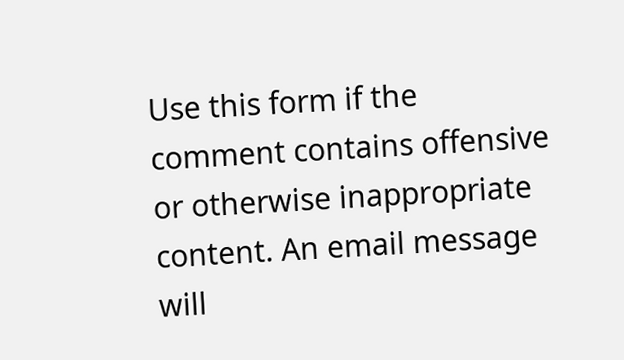Use this form if the comment contains offensive or otherwise inappropriate content. An email message will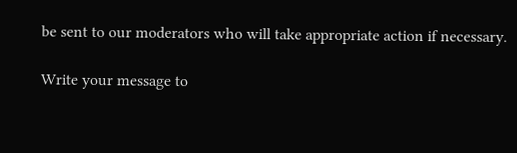be sent to our moderators who will take appropriate action if necessary.

Write your message to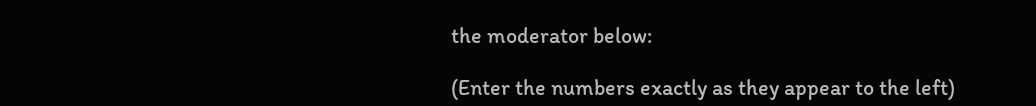the moderator below:

(Enter the numbers exactly as they appear to the left)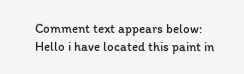Comment text appears below:
Hello i have located this paint in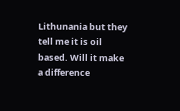Lithunania but they tell me it is oil based. Will it make a difference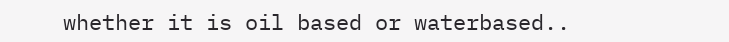whether it is oil based or waterbased..